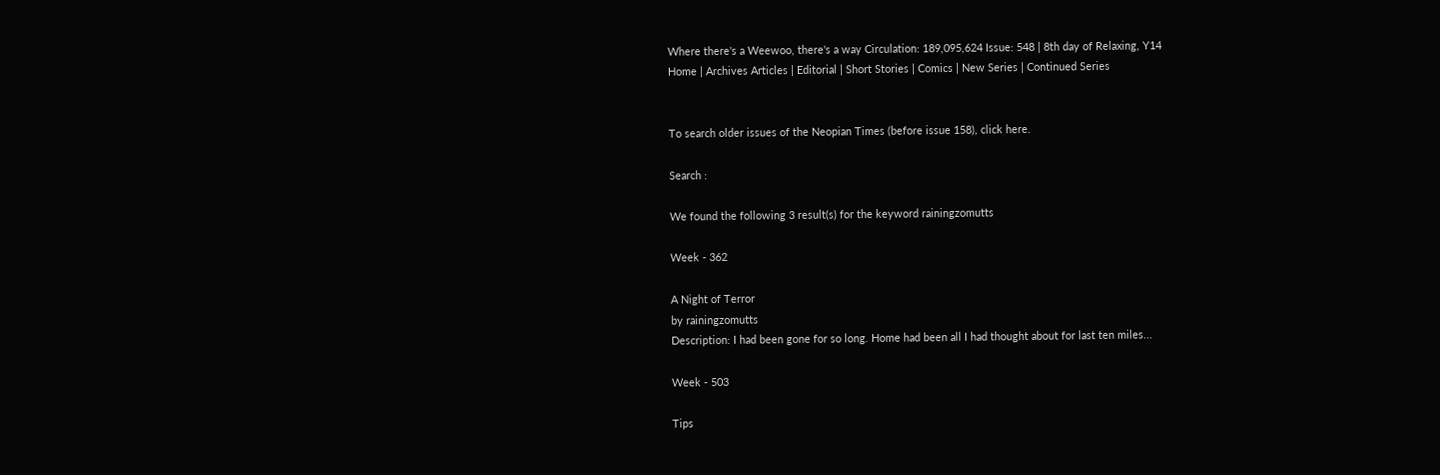Where there's a Weewoo, there's a way Circulation: 189,095,624 Issue: 548 | 8th day of Relaxing, Y14
Home | Archives Articles | Editorial | Short Stories | Comics | New Series | Continued Series


To search older issues of the Neopian Times (before issue 158), click here.

Search :

We found the following 3 result(s) for the keyword rainingzomutts

Week - 362

A Night of Terror
by rainingzomutts
Description: I had been gone for so long. Home had been all I had thought about for last ten miles...

Week - 503

Tips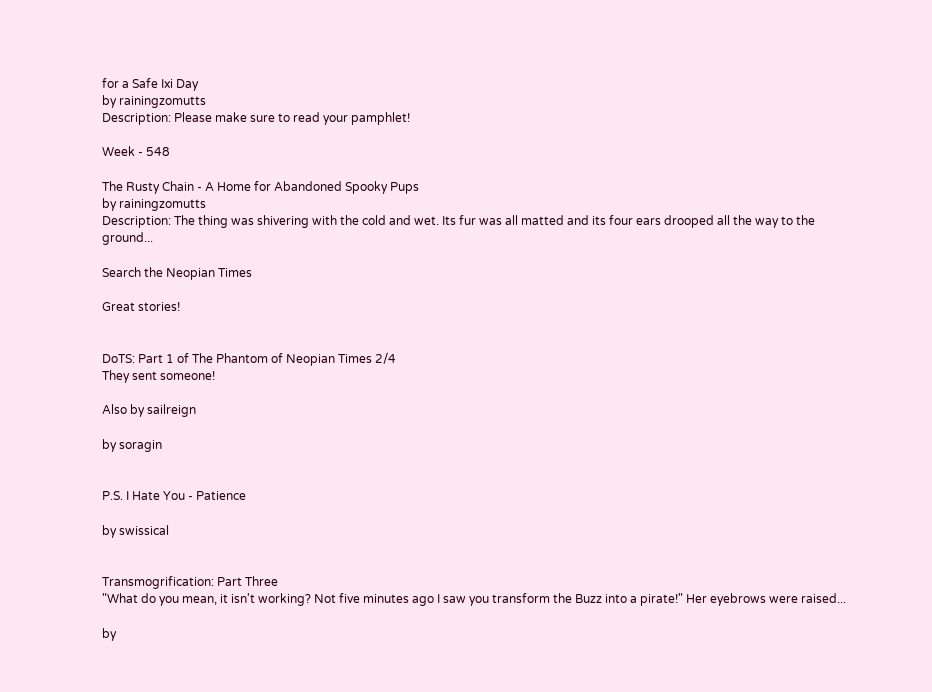for a Safe Ixi Day
by rainingzomutts
Description: Please make sure to read your pamphlet!

Week - 548

The Rusty Chain - A Home for Abandoned Spooky Pups
by rainingzomutts
Description: The thing was shivering with the cold and wet. Its fur was all matted and its four ears drooped all the way to the ground...

Search the Neopian Times

Great stories!


DoTS: Part 1 of The Phantom of Neopian Times 2/4
They sent someone!

Also by sailreign

by soragin


P.S. I Hate You - Patience

by swissical


Transmogrification: Part Three
"What do you mean, it isn't working? Not five minutes ago I saw you transform the Buzz into a pirate!" Her eyebrows were raised...

by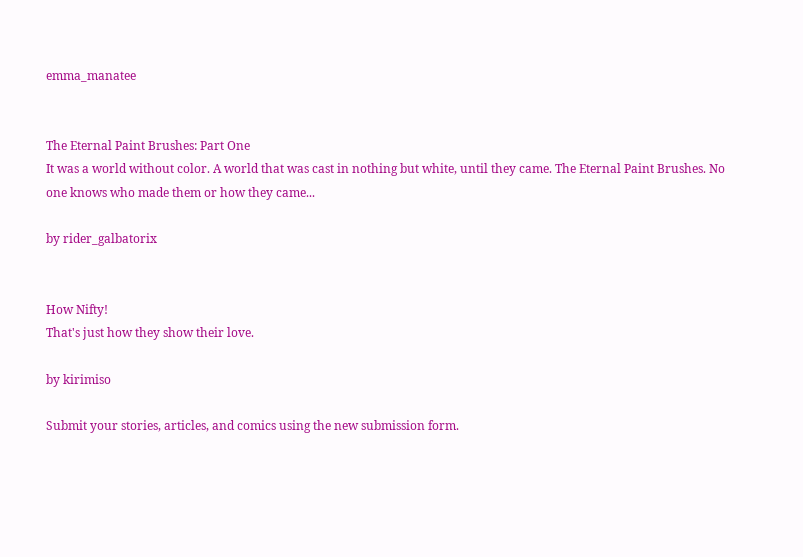emma_manatee


The Eternal Paint Brushes: Part One
It was a world without color. A world that was cast in nothing but white, until they came. The Eternal Paint Brushes. No one knows who made them or how they came...

by rider_galbatorix


How Nifty!
That's just how they show their love.

by kirimiso

Submit your stories, articles, and comics using the new submission form.